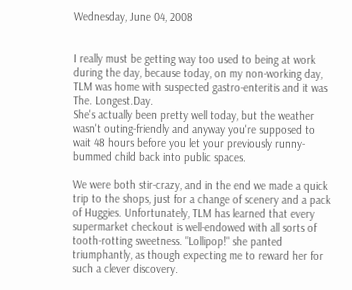Wednesday, June 04, 2008


I really must be getting way too used to being at work during the day, because today, on my non-working day, TLM was home with suspected gastro-enteritis and it was The. Longest.Day.
She's actually been pretty well today, but the weather wasn't outing-friendly and anyway you're supposed to wait 48 hours before you let your previously runny-bummed child back into public spaces.

We were both stir-crazy, and in the end we made a quick trip to the shops, just for a change of scenery and a pack of Huggies. Unfortunately, TLM has learned that every supermarket checkout is well-endowed with all sorts of tooth-rotting sweetness. "Lollipop!" she panted triumphantly, as though expecting me to reward her for such a clever discovery.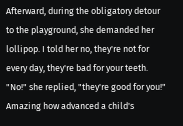Afterward, during the obligatory detour to the playground, she demanded her lollipop. I told her no, they're not for every day, they're bad for your teeth. "No!" she replied, "they're good for you!" Amazing how advanced a child's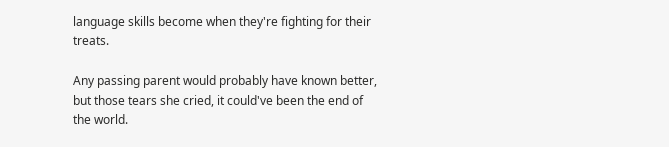language skills become when they're fighting for their treats.

Any passing parent would probably have known better, but those tears she cried, it could've been the end of the world.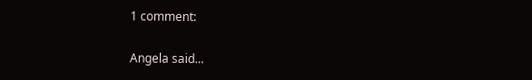1 comment:

Angela said...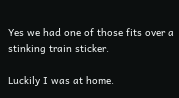Yes we had one of those fits over a stinking train sticker.

Luckily I was at home.